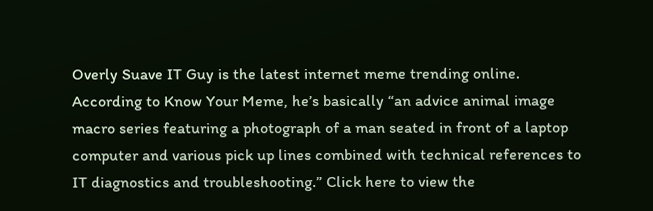Overly Suave IT Guy is the latest internet meme trending online. According to Know Your Meme, he’s basically “an advice animal image macro series featuring a photograph of a man seated in front of a laptop computer and various pick up lines combined with technical references to IT diagnostics and troubleshooting.” Click here to view the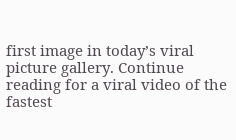first image in today’s viral picture gallery. Continue reading for a viral video of the fastest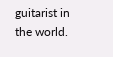guitarist in the world.